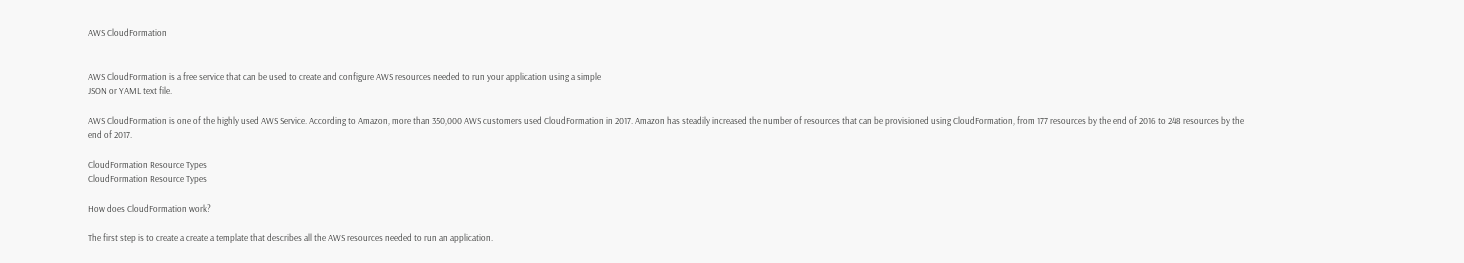AWS CloudFormation


AWS CloudFormation is a free service that can be used to create and configure AWS resources needed to run your application using a simple
JSON or YAML text file.

AWS CloudFormation is one of the highly used AWS Service. According to Amazon, more than 350,000 AWS customers used CloudFormation in 2017. Amazon has steadily increased the number of resources that can be provisioned using CloudFormation, from 177 resources by the end of 2016 to 248 resources by the end of 2017.

CloudFormation Resource Types
CloudFormation Resource Types

How does CloudFormation work?

The first step is to create a create a template that describes all the AWS resources needed to run an application.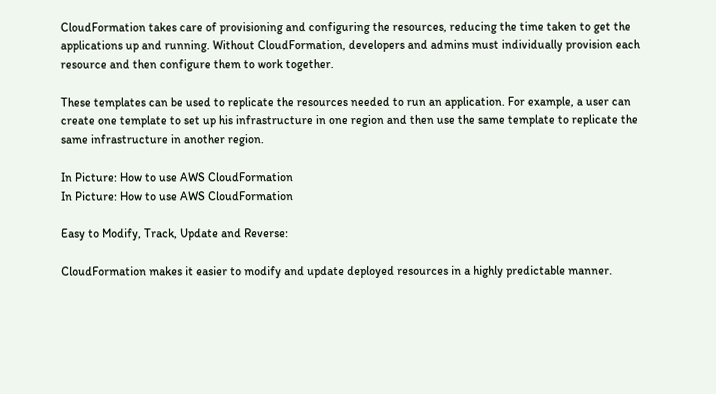CloudFormation takes care of provisioning and configuring the resources, reducing the time taken to get the applications up and running. Without CloudFormation, developers and admins must individually provision each resource and then configure them to work together.

These templates can be used to replicate the resources needed to run an application. For example, a user can create one template to set up his infrastructure in one region and then use the same template to replicate the same infrastructure in another region.

In Picture: How to use AWS CloudFormation
In Picture: How to use AWS CloudFormation

Easy to Modify, Track, Update and Reverse:

CloudFormation makes it easier to modify and update deployed resources in a highly predictable manner.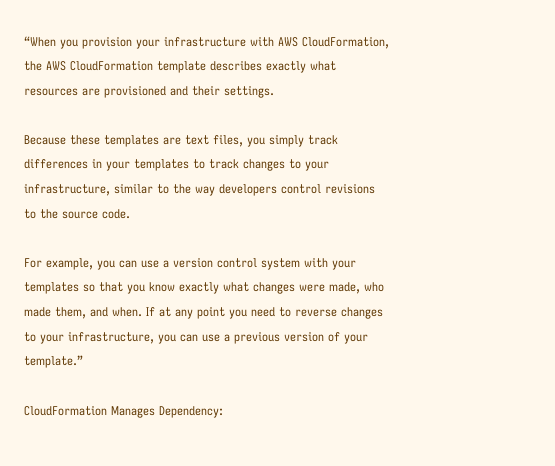“When you provision your infrastructure with AWS CloudFormation, the AWS CloudFormation template describes exactly what resources are provisioned and their settings.

Because these templates are text files, you simply track differences in your templates to track changes to your infrastructure, similar to the way developers control revisions to the source code.

For example, you can use a version control system with your templates so that you know exactly what changes were made, who made them, and when. If at any point you need to reverse changes to your infrastructure, you can use a previous version of your template.”

CloudFormation Manages Dependency: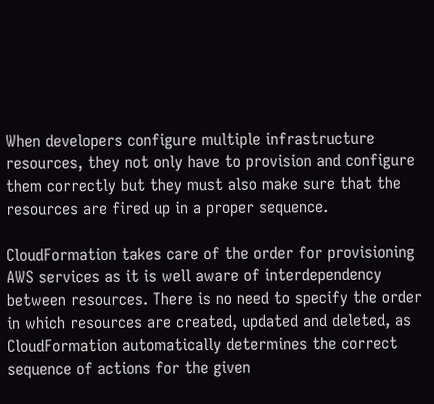When developers configure multiple infrastructure resources, they not only have to provision and configure them correctly but they must also make sure that the resources are fired up in a proper sequence.

CloudFormation takes care of the order for provisioning AWS services as it is well aware of interdependency between resources. There is no need to specify the order in which resources are created, updated and deleted, as CloudFormation automatically determines the correct sequence of actions for the given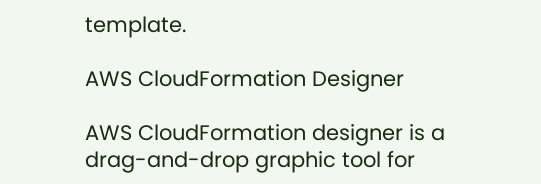template.

AWS CloudFormation Designer

AWS CloudFormation designer is a drag-and-drop graphic tool for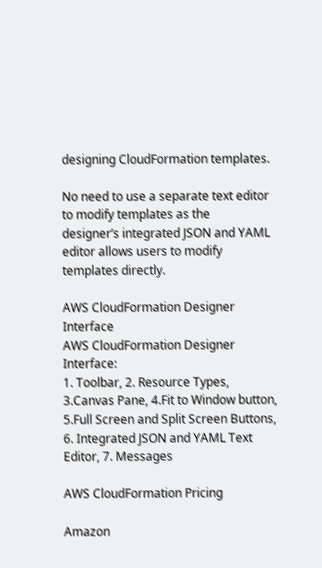designing CloudFormation templates.

No need to use a separate text editor to modify templates as the
designer’s integrated JSON and YAML editor allows users to modify templates directly.

AWS CloudFormation Designer Interface
AWS CloudFormation Designer Interface:
1. Toolbar, 2. Resource Types, 3.Canvas Pane, 4.Fit to Window button, 5.Full Screen and Split Screen Buttons, 6. Integrated JSON and YAML Text Editor, 7. Messages

AWS CloudFormation Pricing

Amazon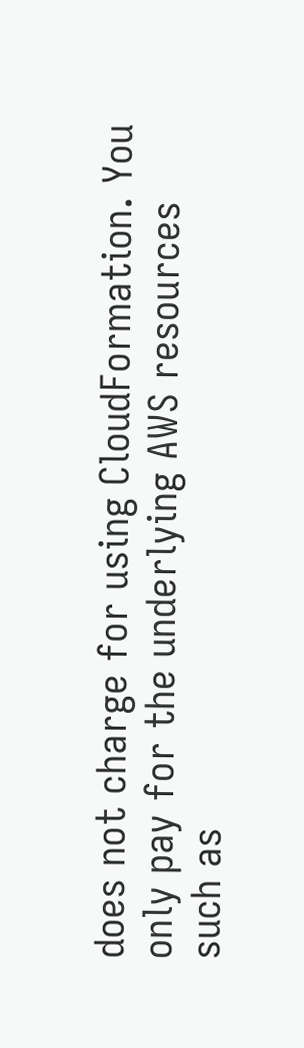does not charge for using CloudFormation. You only pay for the underlying AWS resources such as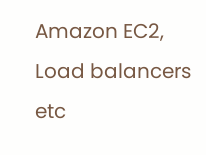Amazon EC2, Load balancers etc